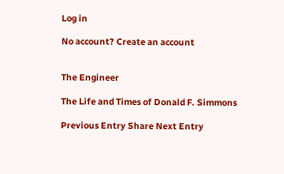Log in

No account? Create an account


The Engineer

The Life and Times of Donald F. Simmons

Previous Entry Share Next Entry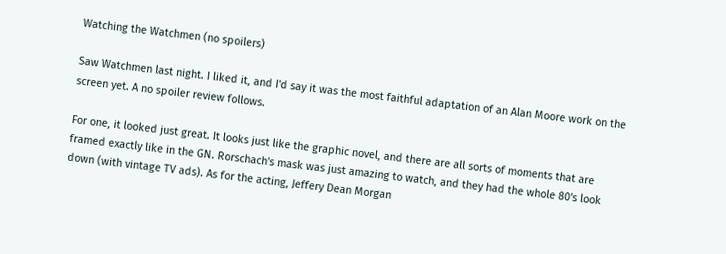Watching the Watchmen (no spoilers)

Saw Watchmen last night. I liked it, and I'd say it was the most faithful adaptation of an Alan Moore work on the screen yet. A no spoiler review follows.

For one, it looked just great. It looks just like the graphic novel, and there are all sorts of moments that are framed exactly like in the GN. Rorschach's mask was just amazing to watch, and they had the whole 80's look down (with vintage TV ads). As for the acting, Jeffery Dean Morgan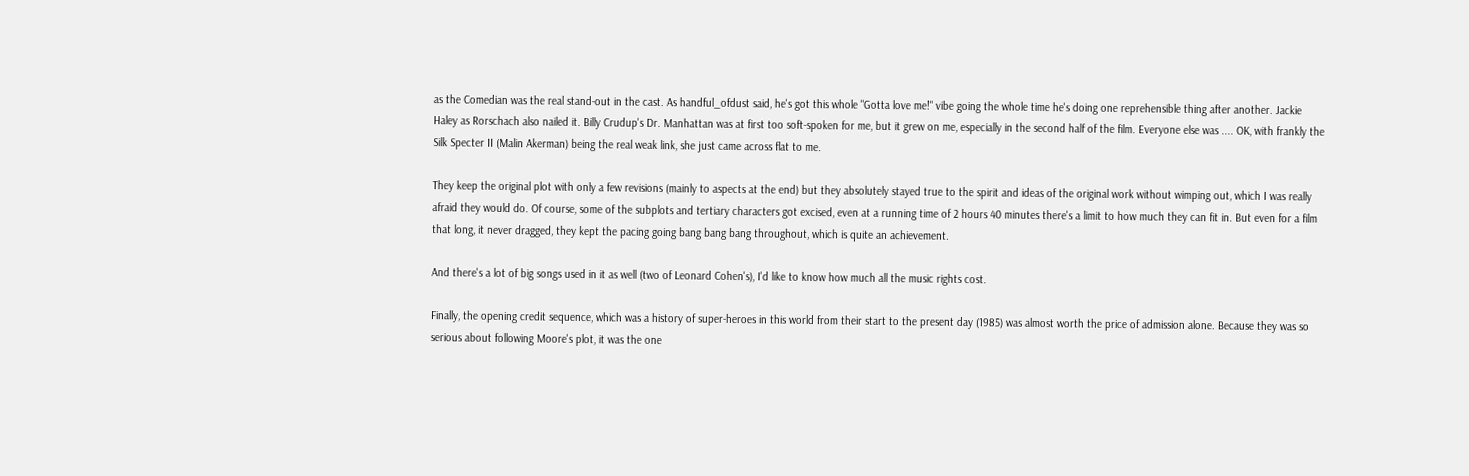as the Comedian was the real stand-out in the cast. As handful_ofdust said, he's got this whole "Gotta love me!" vibe going the whole time he's doing one reprehensible thing after another. Jackie Haley as Rorschach also nailed it. Billy Crudup's Dr. Manhattan was at first too soft-spoken for me, but it grew on me, especially in the second half of the film. Everyone else was .... OK, with frankly the Silk Specter II (Malin Akerman) being the real weak link, she just came across flat to me.

They keep the original plot with only a few revisions (mainly to aspects at the end) but they absolutely stayed true to the spirit and ideas of the original work without wimping out, which I was really afraid they would do. Of course, some of the subplots and tertiary characters got excised, even at a running time of 2 hours 40 minutes there's a limit to how much they can fit in. But even for a film that long, it never dragged, they kept the pacing going bang bang bang throughout, which is quite an achievement.

And there's a lot of big songs used in it as well (two of Leonard Cohen's), I'd like to know how much all the music rights cost.

Finally, the opening credit sequence, which was a history of super-heroes in this world from their start to the present day (1985) was almost worth the price of admission alone. Because they was so serious about following Moore's plot, it was the one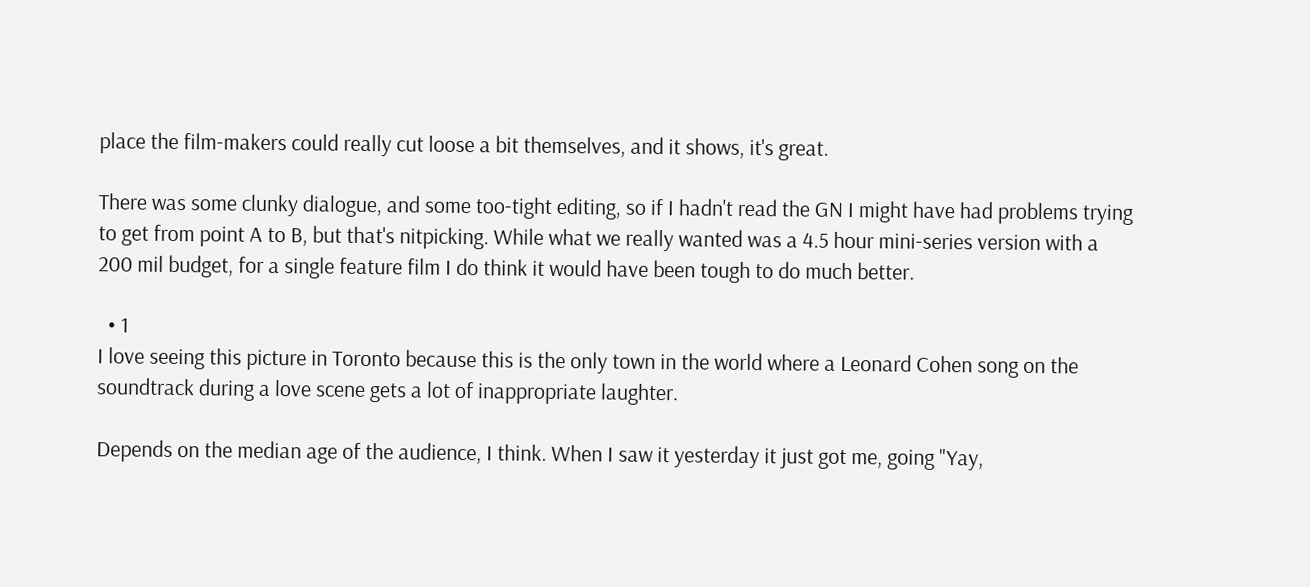place the film-makers could really cut loose a bit themselves, and it shows, it's great.

There was some clunky dialogue, and some too-tight editing, so if I hadn't read the GN I might have had problems trying to get from point A to B, but that's nitpicking. While what we really wanted was a 4.5 hour mini-series version with a 200 mil budget, for a single feature film I do think it would have been tough to do much better.

  • 1
I love seeing this picture in Toronto because this is the only town in the world where a Leonard Cohen song on the soundtrack during a love scene gets a lot of inappropriate laughter.

Depends on the median age of the audience, I think. When I saw it yesterday it just got me, going "Yay,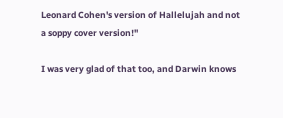Leonard Cohen's version of Hallelujah and not a soppy cover version!"

I was very glad of that too, and Darwin knows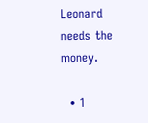Leonard needs the money.

  • 1